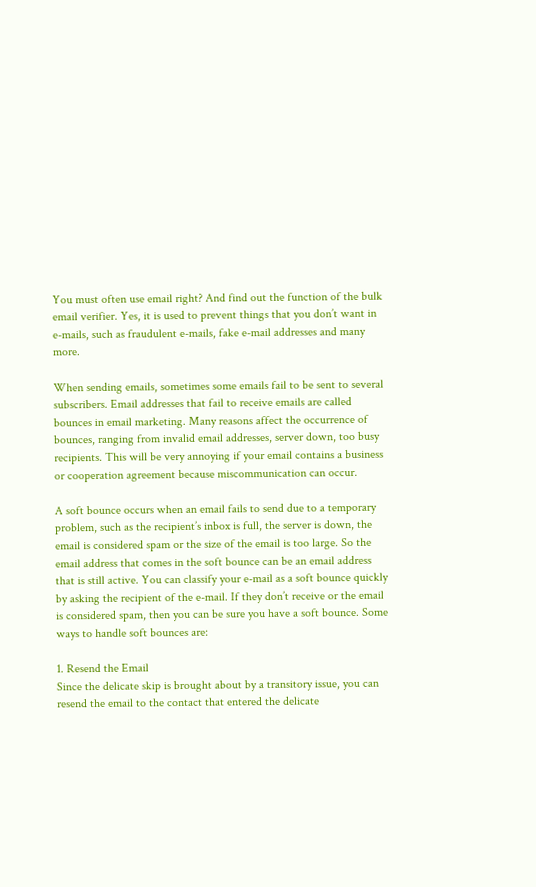You must often use email right? And find out the function of the bulk email verifier. Yes, it is used to prevent things that you don’t want in e-mails, such as fraudulent e-mails, fake e-mail addresses and many more.

When sending emails, sometimes some emails fail to be sent to several subscribers. Email addresses that fail to receive emails are called bounces in email marketing. Many reasons affect the occurrence of bounces, ranging from invalid email addresses, server down, too busy recipients. This will be very annoying if your email contains a business or cooperation agreement because miscommunication can occur.

A soft bounce occurs when an email fails to send due to a temporary problem, such as the recipient’s inbox is full, the server is down, the email is considered spam or the size of the email is too large. So the email address that comes in the soft bounce can be an email address that is still active. You can classify your e-mail as a soft bounce quickly by asking the recipient of the e-mail. If they don’t receive or the email is considered spam, then you can be sure you have a soft bounce. Some ways to handle soft bounces are:

1. Resend the Email
Since the delicate skip is brought about by a transitory issue, you can resend the email to the contact that entered the delicate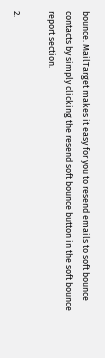bounce. MailTarget makes it easy for you to resend emails to soft bounce contacts by simply clicking the resend soft bounce button in the soft bounce report section.

2.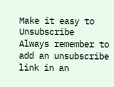Make it easy to Unsubscribe
Always remember to add an unsubscribe link in an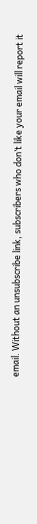email. Without an unsubscribe link, subscribers who don’t like your email will report it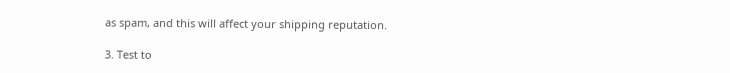as spam, and this will affect your shipping reputation.

3. Test to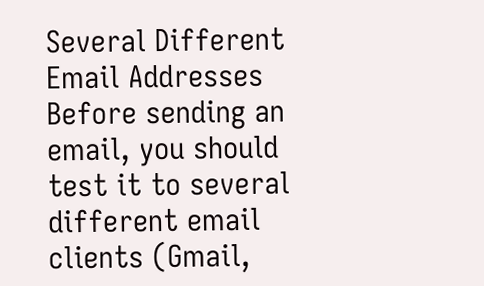Several Different Email Addresses
Before sending an email, you should test it to several different email clients (Gmail,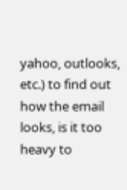yahoo, outlooks, etc.) to find out how the email looks, is it too heavy to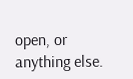open, or anything else.